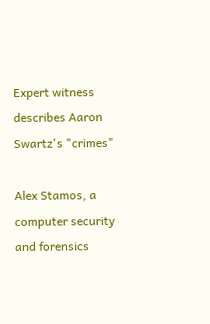Expert witness describes Aaron Swartz's "crimes"

Alex Stamos, a computer security and forensics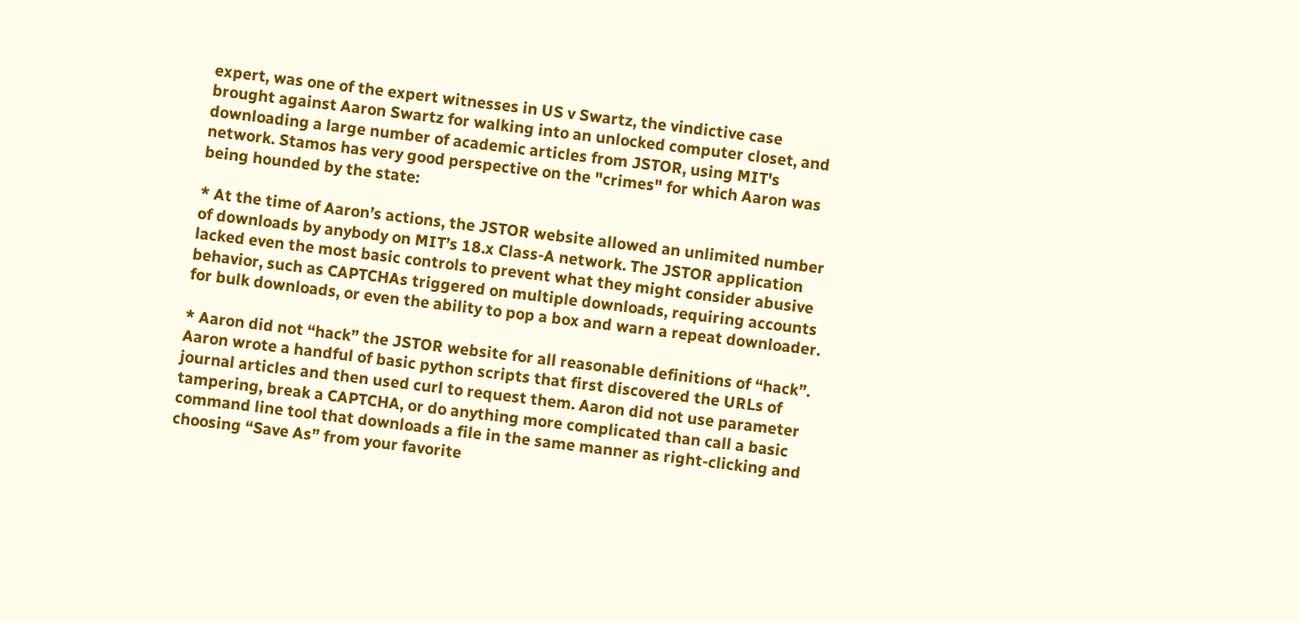expert, was one of the expert witnesses in US v Swartz, the vindictive case brought against Aaron Swartz for walking into an unlocked computer closet, and downloading a large number of academic articles from JSTOR, using MIT's network. Stamos has very good perspective on the "crimes" for which Aaron was being hounded by the state:

* At the time of Aaron’s actions, the JSTOR website allowed an unlimited number of downloads by anybody on MIT’s 18.x Class-A network. The JSTOR application lacked even the most basic controls to prevent what they might consider abusive behavior, such as CAPTCHAs triggered on multiple downloads, requiring accounts for bulk downloads, or even the ability to pop a box and warn a repeat downloader.

* Aaron did not “hack” the JSTOR website for all reasonable definitions of “hack”. Aaron wrote a handful of basic python scripts that first discovered the URLs of journal articles and then used curl to request them. Aaron did not use parameter tampering, break a CAPTCHA, or do anything more complicated than call a basic command line tool that downloads a file in the same manner as right-clicking and choosing “Save As” from your favorite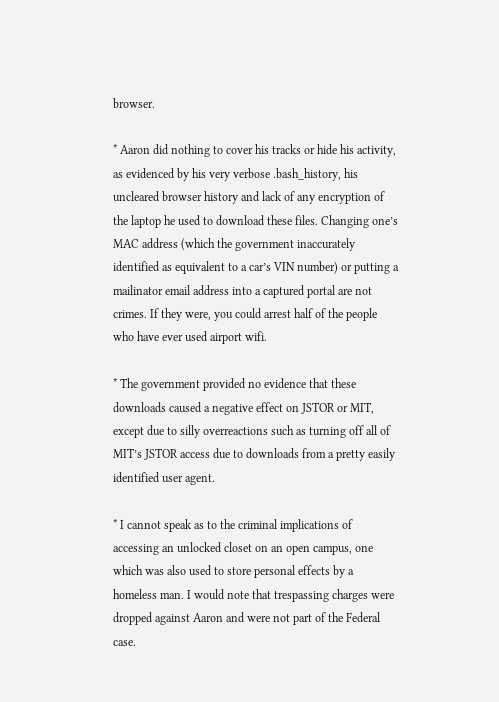browser.

* Aaron did nothing to cover his tracks or hide his activity, as evidenced by his very verbose .bash_history, his uncleared browser history and lack of any encryption of the laptop he used to download these files. Changing one’s MAC address (which the government inaccurately identified as equivalent to a car’s VIN number) or putting a mailinator email address into a captured portal are not crimes. If they were, you could arrest half of the people who have ever used airport wifi.

* The government provided no evidence that these downloads caused a negative effect on JSTOR or MIT, except due to silly overreactions such as turning off all of MIT’s JSTOR access due to downloads from a pretty easily identified user agent.

* I cannot speak as to the criminal implications of accessing an unlocked closet on an open campus, one which was also used to store personal effects by a homeless man. I would note that trespassing charges were dropped against Aaron and were not part of the Federal case.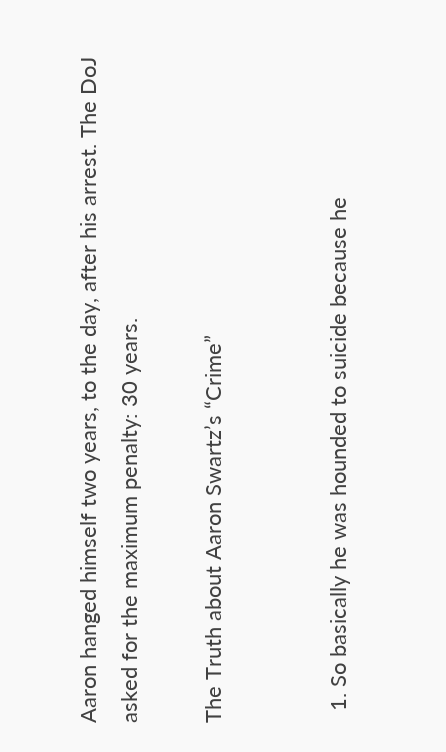Aaron hanged himself two years, to the day, after his arrest. The DoJ asked for the maximum penalty: 30 years.

The Truth about Aaron Swartz’s “Crime”


  1. So basically he was hounded to suicide because he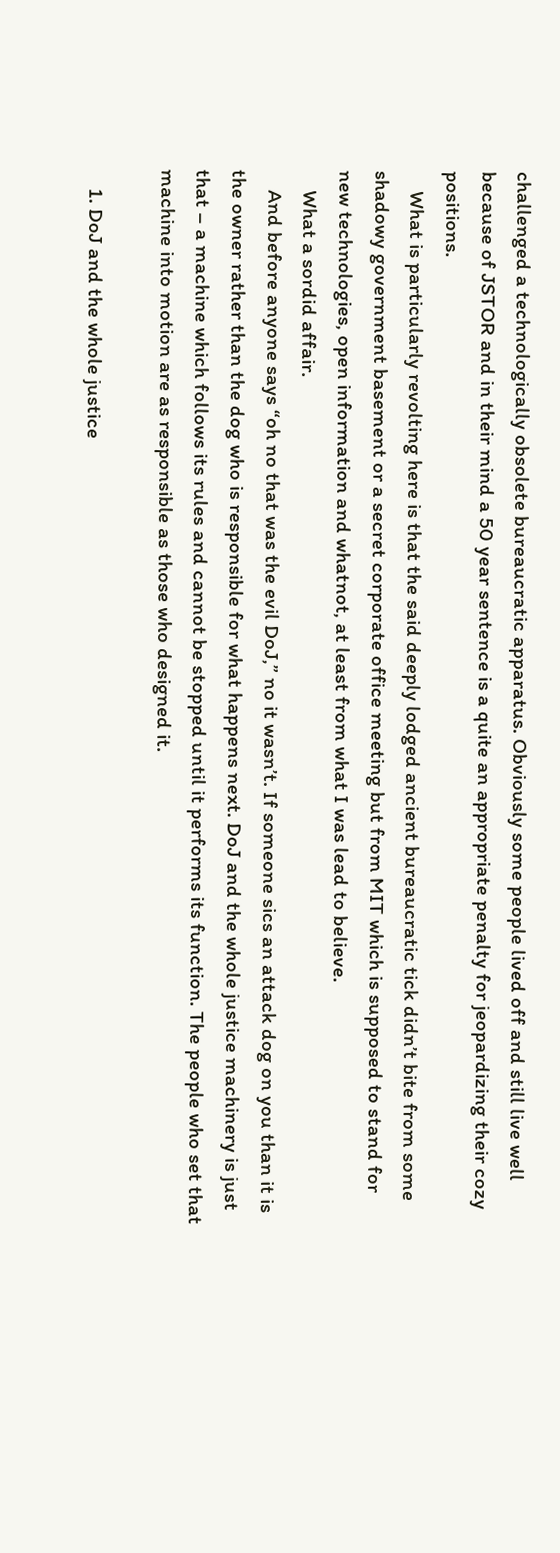challenged a technologically obsolete bureaucratic apparatus. Obviously some people lived off and still live well because of JSTOR and in their mind a 50 year sentence is a quite an appropriate penalty for jeopardizing their cozy positions.
    What is particularly revolting here is that the said deeply lodged ancient bureaucratic tick didn’t bite from some shadowy government basement or a secret corporate office meeting but from MIT which is supposed to stand for new technologies, open information and whatnot, at least from what I was lead to believe.
    What a sordid affair.
    And before anyone says “oh no that was the evil DoJ,” no it wasn’t. If someone sics an attack dog on you than it is the owner rather than the dog who is responsible for what happens next. DoJ and the whole justice machinery is just that – a machine which follows its rules and cannot be stopped until it performs its function. The people who set that machine into motion are as responsible as those who designed it.

    1. DoJ and the whole justice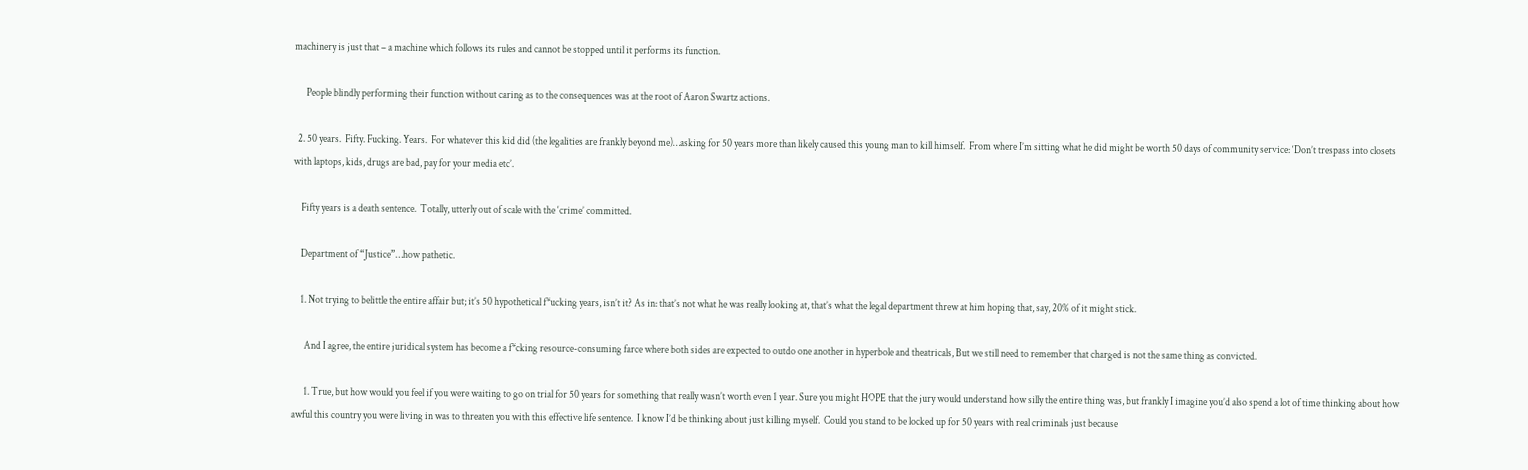machinery is just that – a machine which follows its rules and cannot be stopped until it performs its function.

      People blindly performing their function without caring as to the consequences was at the root of Aaron Swartz actions.

  2. 50 years.  Fifty. Fucking. Years.  For whatever this kid did (the legalities are frankly beyond me)…asking for 50 years more than likely caused this young man to kill himself.  From where I’m sitting what he did might be worth 50 days of community service: ‘Don’t trespass into closets with laptops, kids, drugs are bad, pay for your media etc’.

    Fifty years is a death sentence.  Totally, utterly out of scale with the ‘crime’ committed.

    Department of “Justice”…how pathetic.

    1. Not trying to belittle the entire affair but; it’s 50 hypothetical f*ucking years, isn’t it? As in: that’s not what he was really looking at, that’s what the legal department threw at him hoping that, say, 20% of it might stick.

      And I agree, the entire juridical system has become a f*cking resource-consuming farce where both sides are expected to outdo one another in hyperbole and theatricals, But we still need to remember that charged is not the same thing as convicted.

      1. True, but how would you feel if you were waiting to go on trial for 50 years for something that really wasn’t worth even 1 year. Sure you might HOPE that the jury would understand how silly the entire thing was, but frankly I imagine you’d also spend a lot of time thinking about how awful this country you were living in was to threaten you with this effective life sentence.  I know I’d be thinking about just killing myself.  Could you stand to be locked up for 50 years with real criminals just because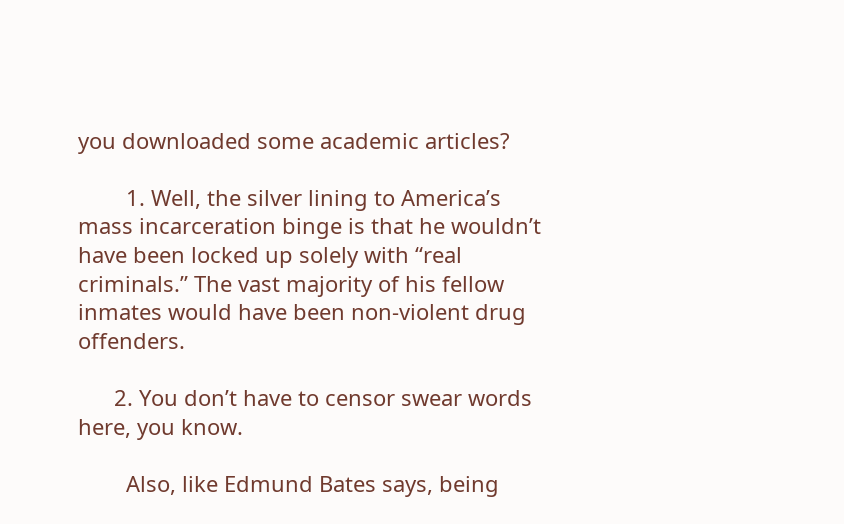you downloaded some academic articles?

        1. Well, the silver lining to America’s mass incarceration binge is that he wouldn’t have been locked up solely with “real criminals.” The vast majority of his fellow inmates would have been non-violent drug offenders.

      2. You don’t have to censor swear words here, you know.

        Also, like Edmund Bates says, being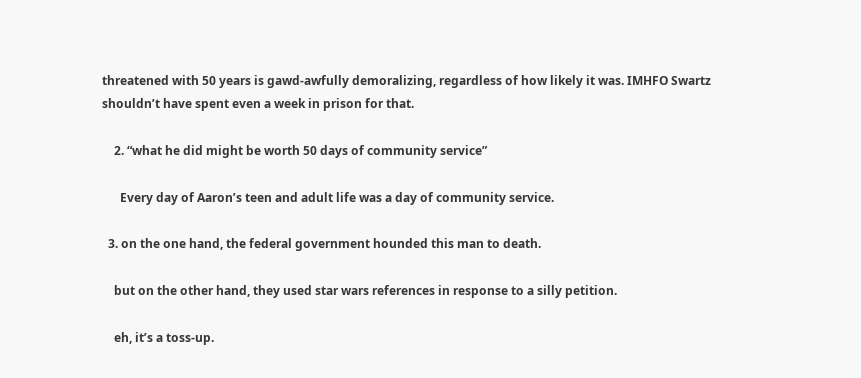threatened with 50 years is gawd-awfully demoralizing, regardless of how likely it was. IMHFO Swartz shouldn’t have spent even a week in prison for that.

    2. “what he did might be worth 50 days of community service”

      Every day of Aaron’s teen and adult life was a day of community service.

  3. on the one hand, the federal government hounded this man to death.

    but on the other hand, they used star wars references in response to a silly petition.

    eh, it’s a toss-up.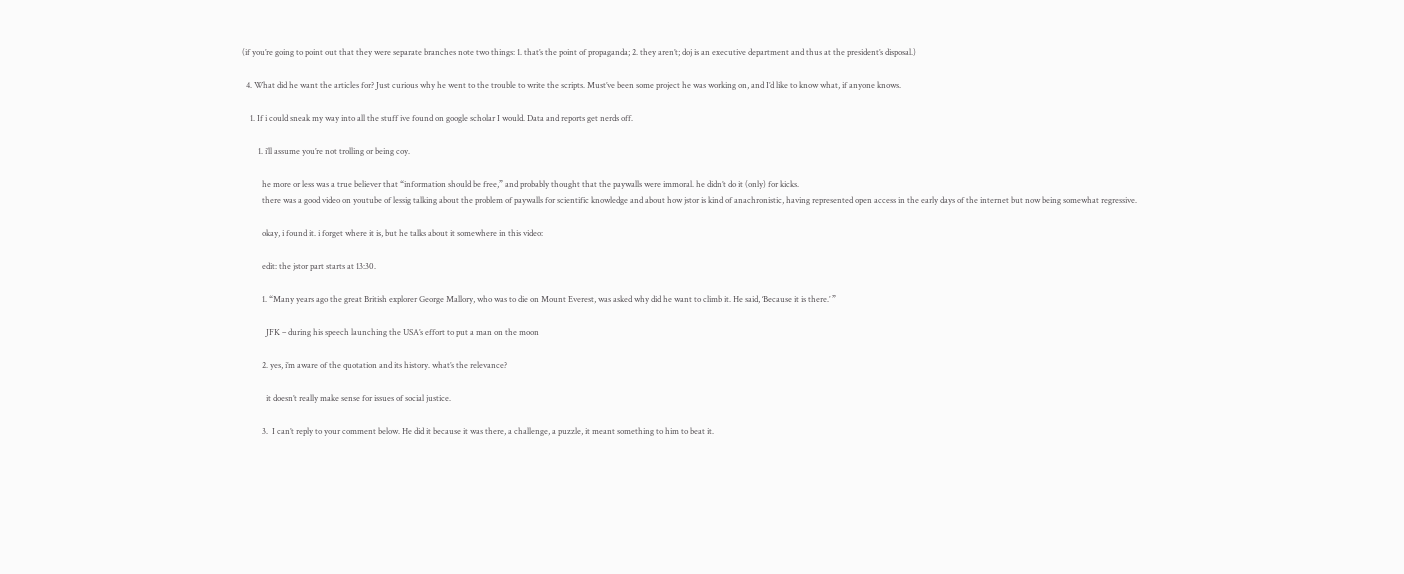(if you’re going to point out that they were separate branches note two things: 1. that’s the point of propaganda; 2. they aren’t; doj is an executive department and thus at the president’s disposal.)

  4. What did he want the articles for? Just curious why he went to the trouble to write the scripts. Must’ve been some project he was working on, and I’d like to know what, if anyone knows.

    1. If i could sneak my way into all the stuff ive found on google scholar I would. Data and reports get nerds off.

        1. i’ll assume you’re not trolling or being coy.

          he more or less was a true believer that “information should be free,” and probably thought that the paywalls were immoral. he didn’t do it (only) for kicks.
          there was a good video on youtube of lessig talking about the problem of paywalls for scientific knowledge and about how jstor is kind of anachronistic, having represented open access in the early days of the internet but now being somewhat regressive.

          okay, i found it. i forget where it is, but he talks about it somewhere in this video:

          edit: the jstor part starts at 13:30.

          1. “Many years ago the great British explorer George Mallory, who was to die on Mount Everest, was asked why did he want to climb it. He said, ‘Because it is there.’ ”

            JFK – during his speech launching the USA’s effort to put a man on the moon

          2. yes, i’m aware of the quotation and its history. what’s the relevance?

            it doesn’t really make sense for issues of social justice.

          3.  I can’t reply to your comment below. He did it because it was there, a challenge, a puzzle, it meant something to him to beat it.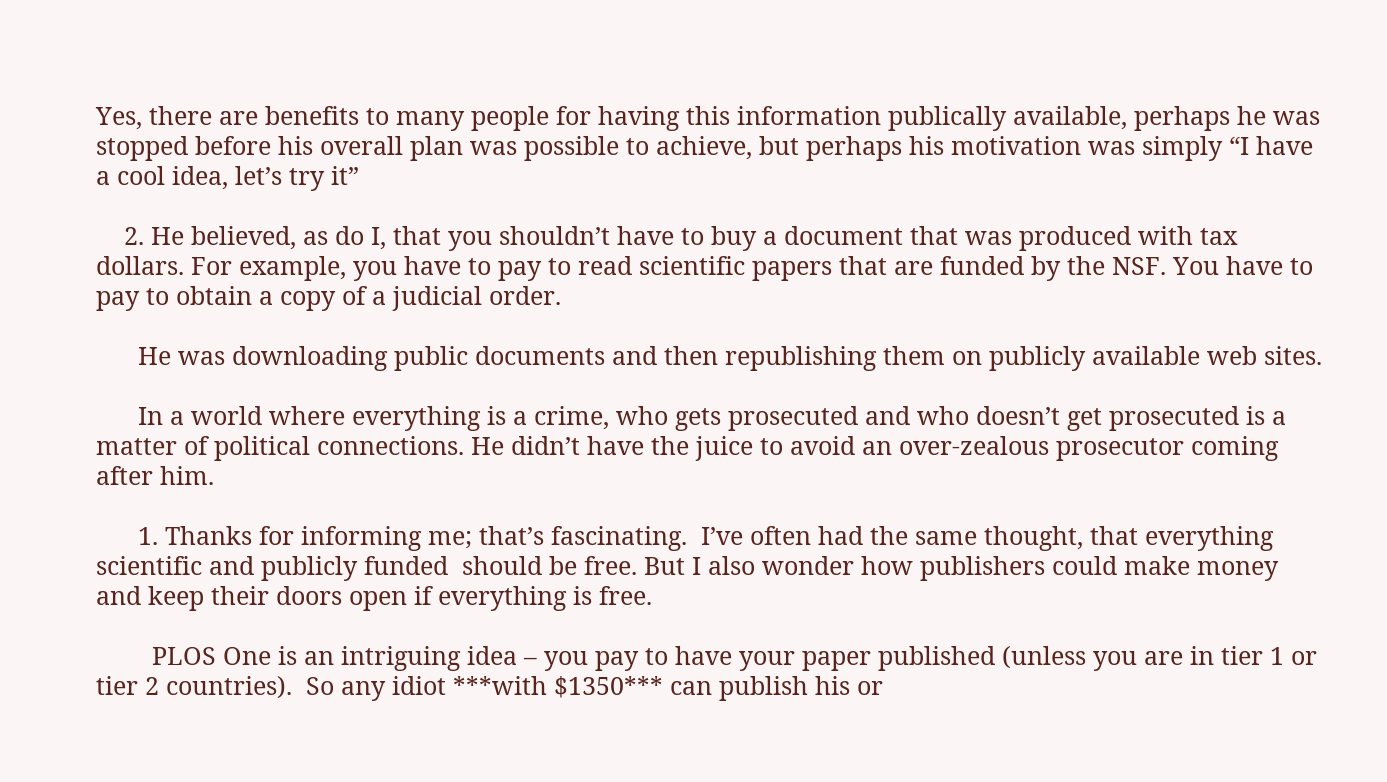Yes, there are benefits to many people for having this information publically available, perhaps he was stopped before his overall plan was possible to achieve, but perhaps his motivation was simply “I have a cool idea, let’s try it”

    2. He believed, as do I, that you shouldn’t have to buy a document that was produced with tax dollars. For example, you have to pay to read scientific papers that are funded by the NSF. You have to pay to obtain a copy of a judicial order.

      He was downloading public documents and then republishing them on publicly available web sites.

      In a world where everything is a crime, who gets prosecuted and who doesn’t get prosecuted is a matter of political connections. He didn’t have the juice to avoid an over-zealous prosecutor coming after him.

      1. Thanks for informing me; that’s fascinating.  I’ve often had the same thought, that everything scientific and publicly funded  should be free. But I also wonder how publishers could make money and keep their doors open if everything is free.

        PLOS One is an intriguing idea – you pay to have your paper published (unless you are in tier 1 or tier 2 countries).  So any idiot ***with $1350*** can publish his or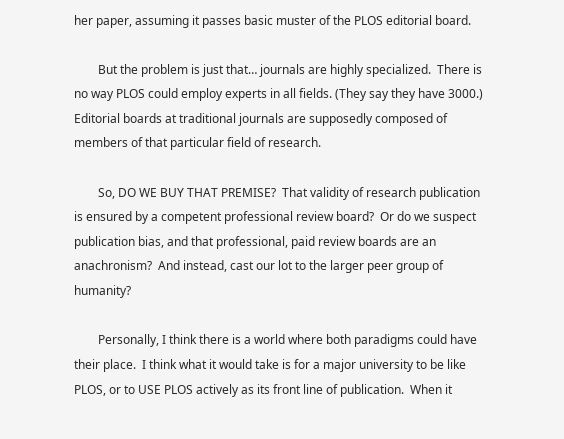her paper, assuming it passes basic muster of the PLOS editorial board.

        But the problem is just that… journals are highly specialized.  There is no way PLOS could employ experts in all fields. (They say they have 3000.)  Editorial boards at traditional journals are supposedly composed of members of that particular field of research.

        So, DO WE BUY THAT PREMISE?  That validity of research publication is ensured by a competent professional review board?  Or do we suspect publication bias, and that professional, paid review boards are an anachronism?  And instead, cast our lot to the larger peer group of humanity?

        Personally, I think there is a world where both paradigms could have their place.  I think what it would take is for a major university to be like PLOS, or to USE PLOS actively as its front line of publication.  When it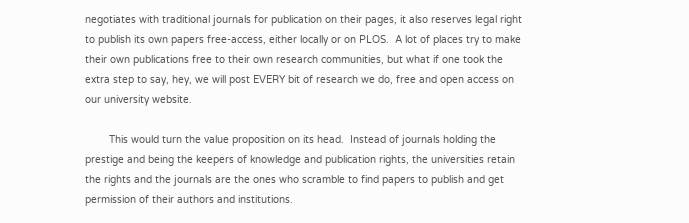negotiates with traditional journals for publication on their pages, it also reserves legal right to publish its own papers free-access, either locally or on PLOS.  A lot of places try to make their own publications free to their own research communities, but what if one took the extra step to say, hey, we will post EVERY bit of research we do, free and open access on our university website.

        This would turn the value proposition on its head.  Instead of journals holding the prestige and being the keepers of knowledge and publication rights, the universities retain the rights and the journals are the ones who scramble to find papers to publish and get permission of their authors and institutions.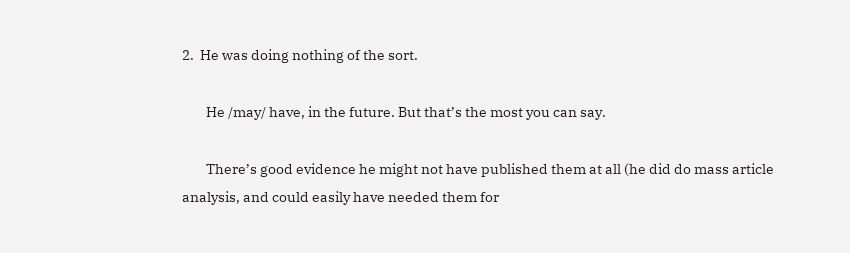2.  He was doing nothing of the sort.

        He /may/ have, in the future. But that’s the most you can say.

        There’s good evidence he might not have published them at all (he did do mass article analysis, and could easily have needed them for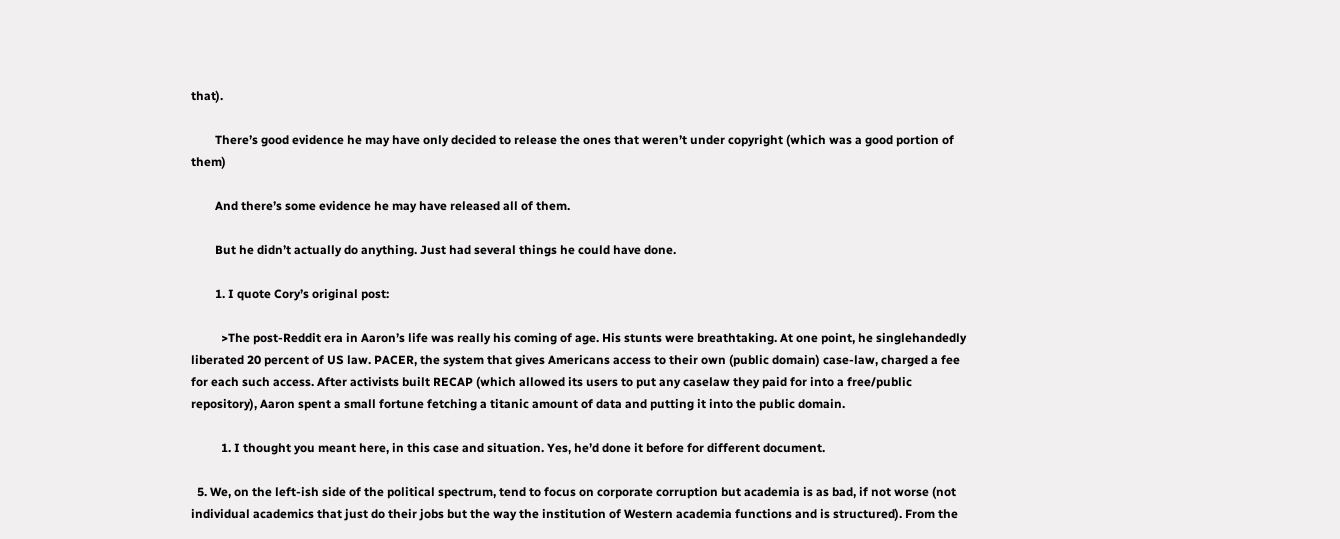that).

        There’s good evidence he may have only decided to release the ones that weren’t under copyright (which was a good portion of them)

        And there’s some evidence he may have released all of them.

        But he didn’t actually do anything. Just had several things he could have done.

        1. I quote Cory’s original post:

          >The post-Reddit era in Aaron’s life was really his coming of age. His stunts were breathtaking. At one point, he singlehandedly liberated 20 percent of US law. PACER, the system that gives Americans access to their own (public domain) case-law, charged a fee for each such access. After activists built RECAP (which allowed its users to put any caselaw they paid for into a free/public repository), Aaron spent a small fortune fetching a titanic amount of data and putting it into the public domain.

          1. I thought you meant here, in this case and situation. Yes, he’d done it before for different document.

  5. We, on the left-ish side of the political spectrum, tend to focus on corporate corruption but academia is as bad, if not worse (not individual academics that just do their jobs but the way the institution of Western academia functions and is structured). From the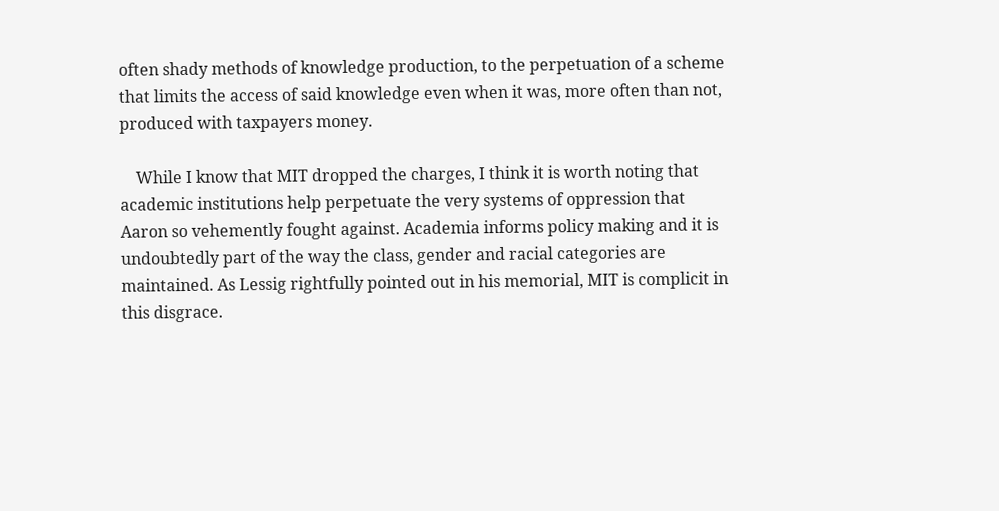often shady methods of knowledge production, to the perpetuation of a scheme that limits the access of said knowledge even when it was, more often than not, produced with taxpayers money.

    While I know that MIT dropped the charges, I think it is worth noting that academic institutions help perpetuate the very systems of oppression that Aaron so vehemently fought against. Academia informs policy making and it is undoubtedly part of the way the class, gender and racial categories are maintained. As Lessig rightfully pointed out in his memorial, MIT is complicit in this disgrace.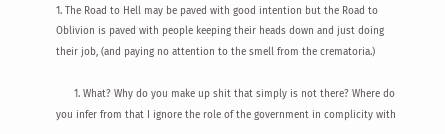1. The Road to Hell may be paved with good intention but the Road to Oblivion is paved with people keeping their heads down and just doing their job, (and paying no attention to the smell from the crematoria.)

      1. What? Why do you make up shit that simply is not there? Where do you infer from that I ignore the role of the government in complicity with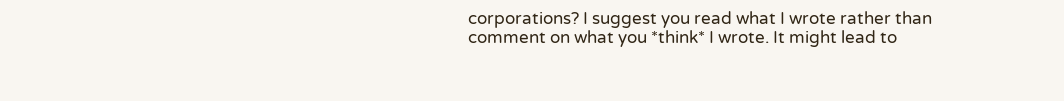corporations? I suggest you read what I wrote rather than comment on what you *think* I wrote. It might lead to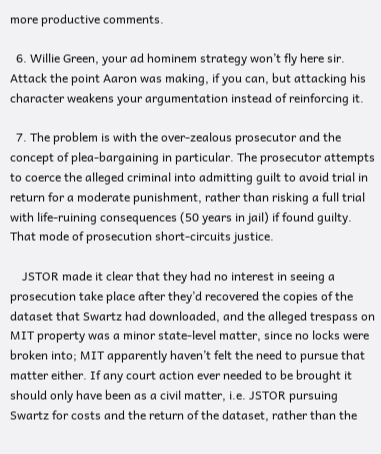more productive comments.

  6. Willie Green, your ad hominem strategy won’t fly here sir. Attack the point Aaron was making, if you can, but attacking his character weakens your argumentation instead of reinforcing it.

  7. The problem is with the over-zealous prosecutor and the concept of plea-bargaining in particular. The prosecutor attempts to coerce the alleged criminal into admitting guilt to avoid trial in return for a moderate punishment, rather than risking a full trial with life-ruining consequences (50 years in jail) if found guilty. That mode of prosecution short-circuits justice.

    JSTOR made it clear that they had no interest in seeing a prosecution take place after they’d recovered the copies of the dataset that Swartz had downloaded, and the alleged trespass on MIT property was a minor state-level matter, since no locks were broken into; MIT apparently haven’t felt the need to pursue that matter either. If any court action ever needed to be brought it should only have been as a civil matter, i.e. JSTOR pursuing Swartz for costs and the return of the dataset, rather than the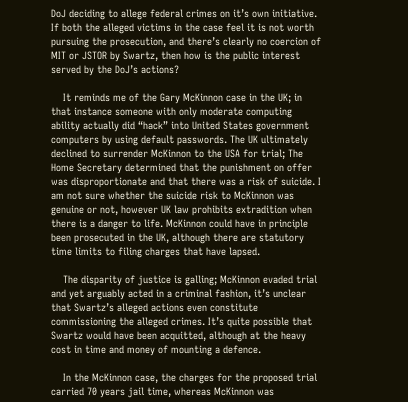DoJ deciding to allege federal crimes on it’s own initiative. If both the alleged victims in the case feel it is not worth pursuing the prosecution, and there’s clearly no coercion of MIT or JSTOR by Swartz, then how is the public interest served by the DoJ’s actions?

    It reminds me of the Gary McKinnon case in the UK; in that instance someone with only moderate computing ability actually did “hack” into United States government computers by using default passwords. The UK ultimately declined to surrender McKinnon to the USA for trial; The Home Secretary determined that the punishment on offer was disproportionate and that there was a risk of suicide. I am not sure whether the suicide risk to McKinnon was genuine or not, however UK law prohibits extradition when there is a danger to life. McKinnon could have in principle been prosecuted in the UK, although there are statutory time limits to filing charges that have lapsed.

    The disparity of justice is galling; McKinnon evaded trial and yet arguably acted in a criminal fashion, it’s unclear that Swartz’s alleged actions even constitute commissioning the alleged crimes. It’s quite possible that Swartz would have been acquitted, although at the heavy cost in time and money of mounting a defence.

    In the McKinnon case, the charges for the proposed trial carried 70 years jail time, whereas McKinnon was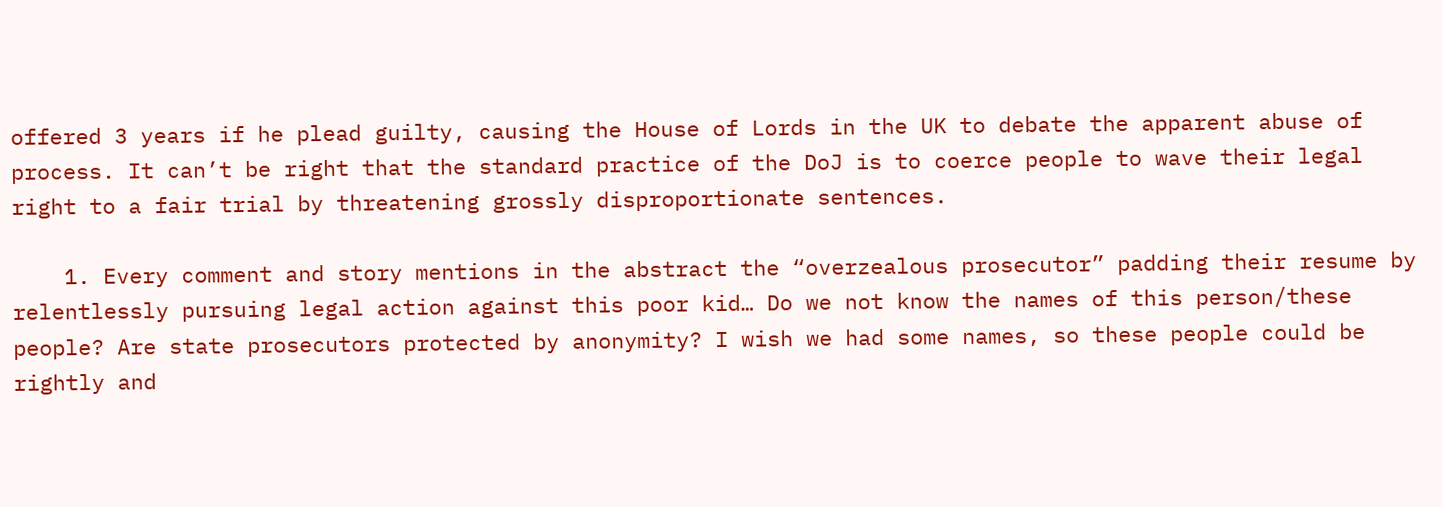offered 3 years if he plead guilty, causing the House of Lords in the UK to debate the apparent abuse of process. It can’t be right that the standard practice of the DoJ is to coerce people to wave their legal right to a fair trial by threatening grossly disproportionate sentences.

    1. Every comment and story mentions in the abstract the “overzealous prosecutor” padding their resume by relentlessly pursuing legal action against this poor kid… Do we not know the names of this person/these people? Are state prosecutors protected by anonymity? I wish we had some names, so these people could be rightly and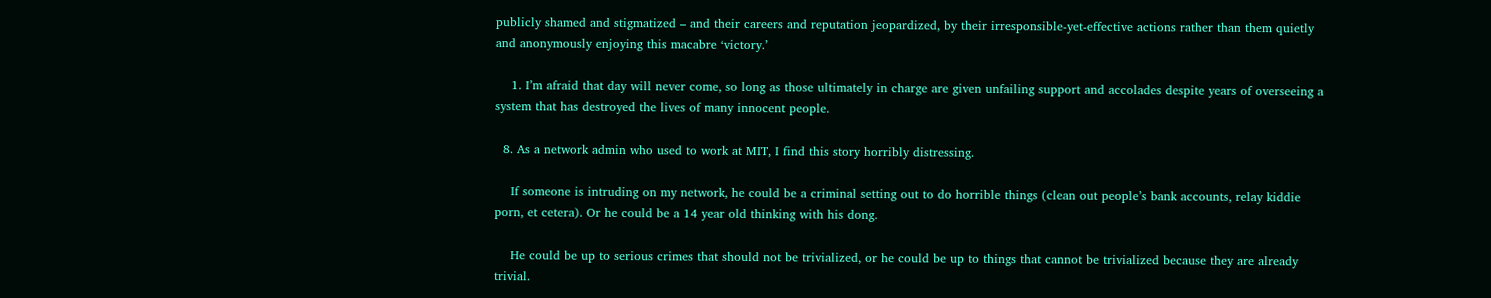publicly shamed and stigmatized – and their careers and reputation jeopardized, by their irresponsible-yet-effective actions rather than them quietly and anonymously enjoying this macabre ‘victory.’

    1. I’m afraid that day will never come, so long as those ultimately in charge are given unfailing support and accolades despite years of overseeing a system that has destroyed the lives of many innocent people.

  8. As a network admin who used to work at MIT, I find this story horribly distressing.

    If someone is intruding on my network, he could be a criminal setting out to do horrible things (clean out people’s bank accounts, relay kiddie porn, et cetera). Or he could be a 14 year old thinking with his dong.

    He could be up to serious crimes that should not be trivialized, or he could be up to things that cannot be trivialized because they are already trivial.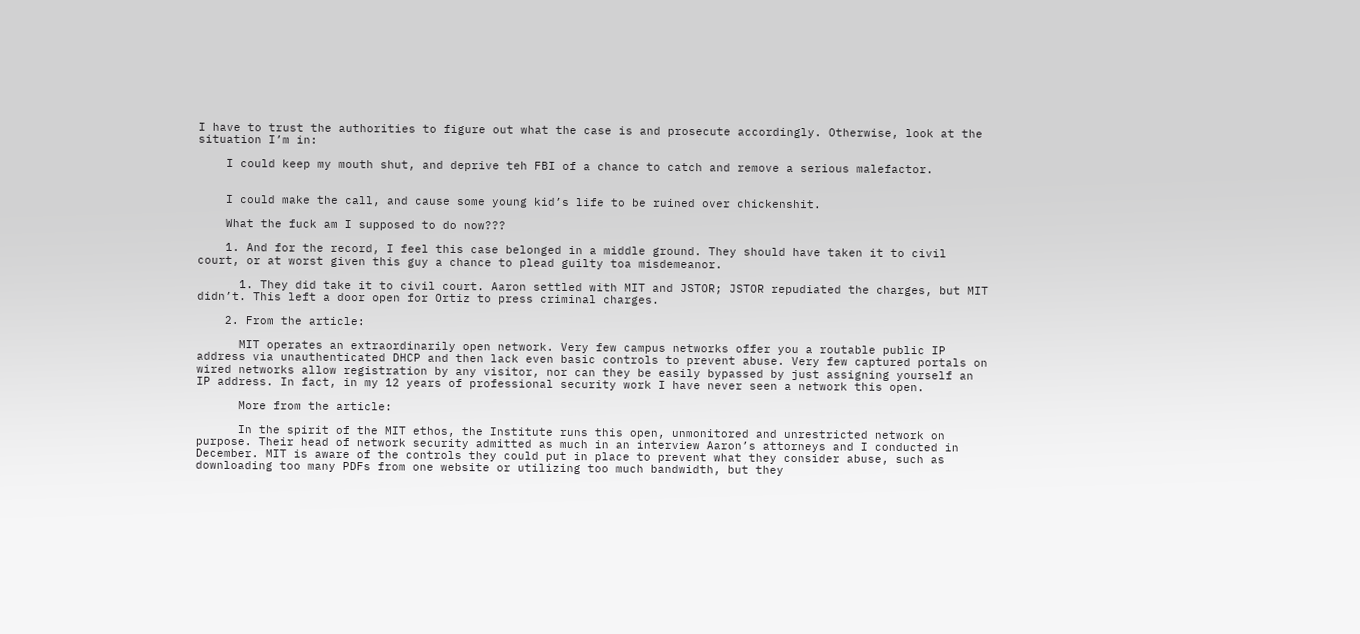I have to trust the authorities to figure out what the case is and prosecute accordingly. Otherwise, look at the situation I’m in:

    I could keep my mouth shut, and deprive teh FBI of a chance to catch and remove a serious malefactor.


    I could make the call, and cause some young kid’s life to be ruined over chickenshit.

    What the fuck am I supposed to do now???

    1. And for the record, I feel this case belonged in a middle ground. They should have taken it to civil court, or at worst given this guy a chance to plead guilty toa misdemeanor.

      1. They did take it to civil court. Aaron settled with MIT and JSTOR; JSTOR repudiated the charges, but MIT didn’t. This left a door open for Ortiz to press criminal charges.

    2. From the article:

      MIT operates an extraordinarily open network. Very few campus networks offer you a routable public IP address via unauthenticated DHCP and then lack even basic controls to prevent abuse. Very few captured portals on wired networks allow registration by any visitor, nor can they be easily bypassed by just assigning yourself an IP address. In fact, in my 12 years of professional security work I have never seen a network this open.

      More from the article:

      In the spirit of the MIT ethos, the Institute runs this open, unmonitored and unrestricted network on purpose. Their head of network security admitted as much in an interview Aaron’s attorneys and I conducted in December. MIT is aware of the controls they could put in place to prevent what they consider abuse, such as downloading too many PDFs from one website or utilizing too much bandwidth, but they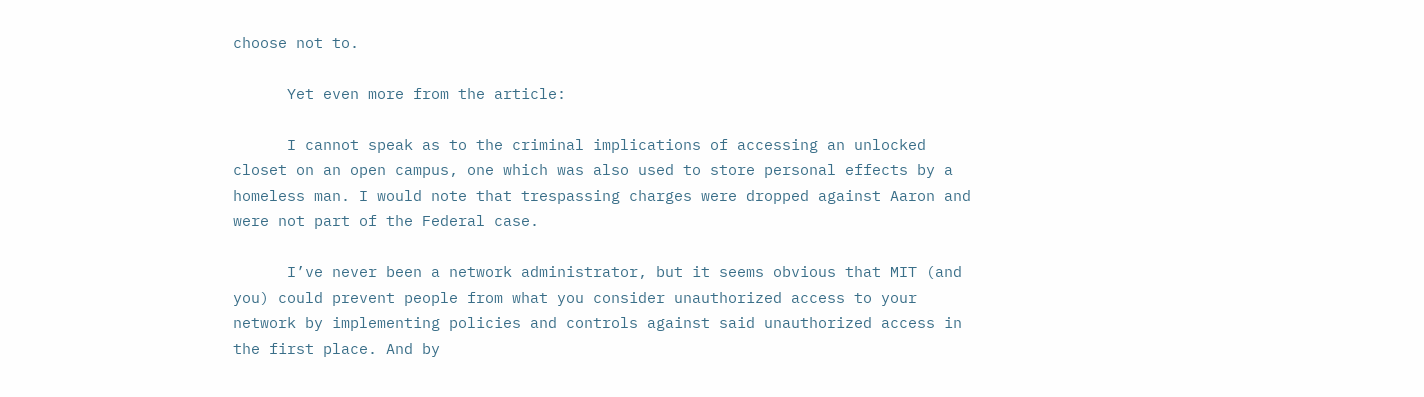choose not to.

      Yet even more from the article:

      I cannot speak as to the criminal implications of accessing an unlocked closet on an open campus, one which was also used to store personal effects by a homeless man. I would note that trespassing charges were dropped against Aaron and were not part of the Federal case.

      I’ve never been a network administrator, but it seems obvious that MIT (and you) could prevent people from what you consider unauthorized access to your network by implementing policies and controls against said unauthorized access in the first place. And by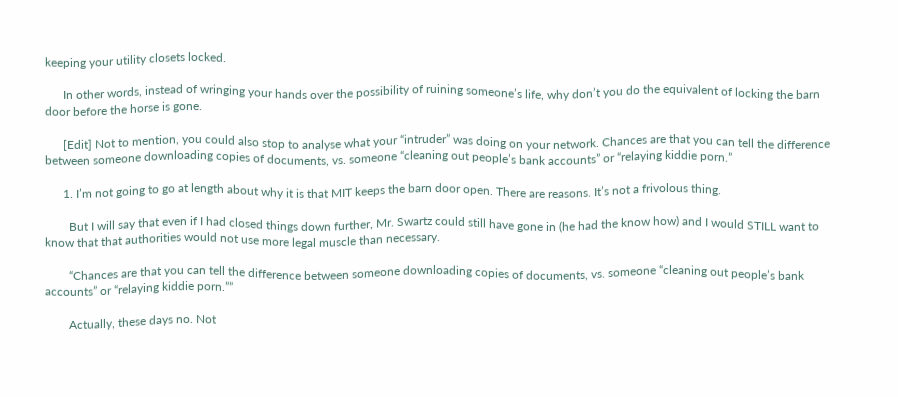keeping your utility closets locked.

      In other words, instead of wringing your hands over the possibility of ruining someone’s life, why don’t you do the equivalent of locking the barn door before the horse is gone.

      [Edit] Not to mention, you could also stop to analyse what your “intruder” was doing on your network. Chances are that you can tell the difference between someone downloading copies of documents, vs. someone “cleaning out people’s bank accounts” or “relaying kiddie porn.”

      1. I’m not going to go at length about why it is that MIT keeps the barn door open. There are reasons. It’s not a frivolous thing.

        But I will say that even if I had closed things down further, Mr. Swartz could still have gone in (he had the know how) and I would STILL want to know that that authorities would not use more legal muscle than necessary.

        “Chances are that you can tell the difference between someone downloading copies of documents, vs. someone “cleaning out people’s bank accounts” or “relaying kiddie porn.””

        Actually, these days no. Not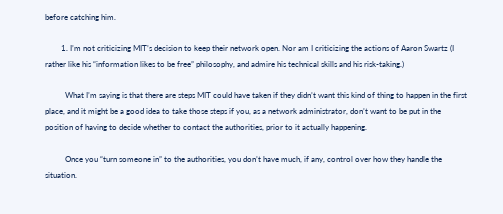before catching him.

        1. I’m not criticizing MIT’s decision to keep their network open. Nor am I criticizing the actions of Aaron Swartz (I rather like his “information likes to be free” philosophy, and admire his technical skills and his risk-taking.)

          What I’m saying is that there are steps MIT could have taken if they didn’t want this kind of thing to happen in the first place, and it might be a good idea to take those steps if you, as a network administrator, don’t want to be put in the position of having to decide whether to contact the authorities, prior to it actually happening.

          Once you “turn someone in” to the authorities, you don’t have much, if any, control over how they handle the situation.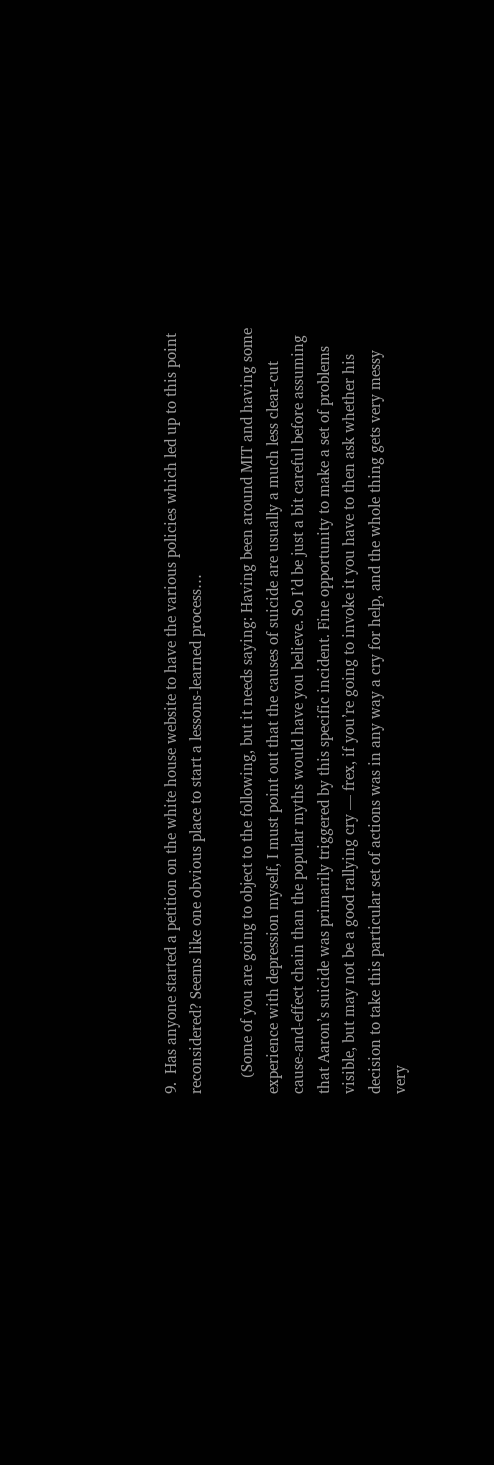9.  Has anyone started a petition on the white house website to have the various policies which led up to this point reconsidered? Seems like one obvious place to start a lessons-learned process…

    (Some of you are going to object to the following, but it needs saying: Having been around MIT and having some experience with depression myself, I must point out that the causes of suicide are usually a much less clear-cut cause-and-effect chain than the popular myths would have you believe. So I’d be just a bit careful before assuming that Aaron’s suicide was primarily triggered by this specific incident. Fine opportunity to make a set of problems visible, but may not be a good rallying cry — frex, if you’re going to invoke it you have to then ask whether his decision to take this particular set of actions was in any way a cry for help, and the whole thing gets very messy very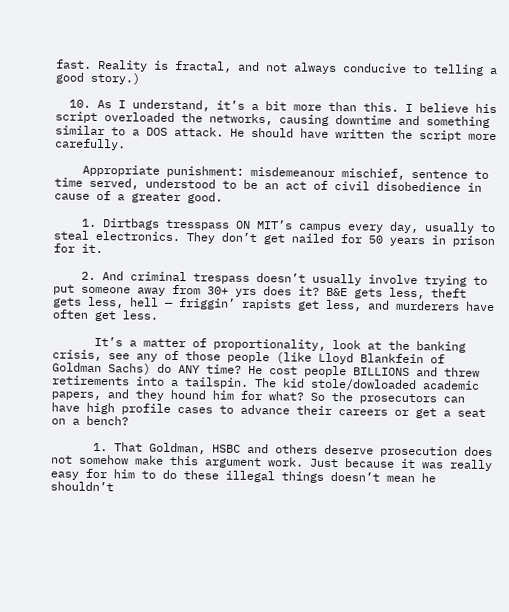fast. Reality is fractal, and not always conducive to telling a good story.)

  10. As I understand, it’s a bit more than this. I believe his script overloaded the networks, causing downtime and something similar to a DOS attack. He should have written the script more carefully.

    Appropriate punishment: misdemeanour mischief, sentence to time served, understood to be an act of civil disobedience in cause of a greater good.

    1. Dirtbags tresspass ON MIT’s campus every day, usually to steal electronics. They don’t get nailed for 50 years in prison for it.

    2. And criminal trespass doesn’t usually involve trying to put someone away from 30+ yrs does it? B&E gets less, theft gets less, hell — friggin’ rapists get less, and murderers have often get less.

      It’s a matter of proportionality, look at the banking crisis, see any of those people (like Lloyd Blankfein of Goldman Sachs) do ANY time? He cost people BILLIONS and threw retirements into a tailspin. The kid stole/dowloaded academic papers, and they hound him for what? So the prosecutors can have high profile cases to advance their careers or get a seat on a bench?

      1. That Goldman, HSBC and others deserve prosecution does not somehow make this argument work. Just because it was really easy for him to do these illegal things doesn’t mean he shouldn’t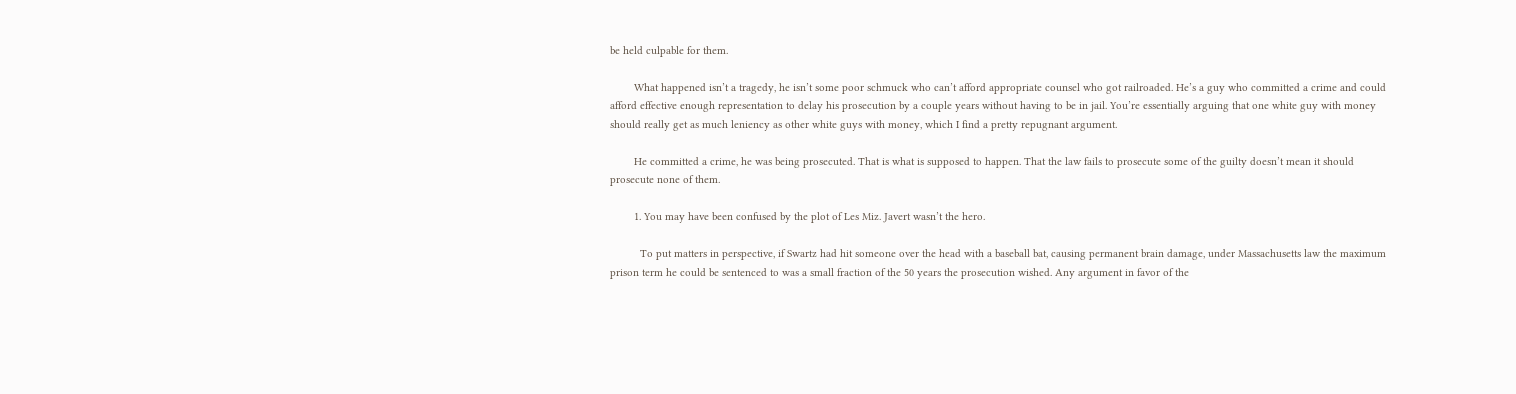be held culpable for them.

        What happened isn’t a tragedy, he isn’t some poor schmuck who can’t afford appropriate counsel who got railroaded. He’s a guy who committed a crime and could afford effective enough representation to delay his prosecution by a couple years without having to be in jail. You’re essentially arguing that one white guy with money should really get as much leniency as other white guys with money, which I find a pretty repugnant argument.

        He committed a crime, he was being prosecuted. That is what is supposed to happen. That the law fails to prosecute some of the guilty doesn’t mean it should prosecute none of them.

        1. You may have been confused by the plot of Les Miz. Javert wasn’t the hero.

          To put matters in perspective, if Swartz had hit someone over the head with a baseball bat, causing permanent brain damage, under Massachusetts law the maximum prison term he could be sentenced to was a small fraction of the 50 years the prosecution wished. Any argument in favor of the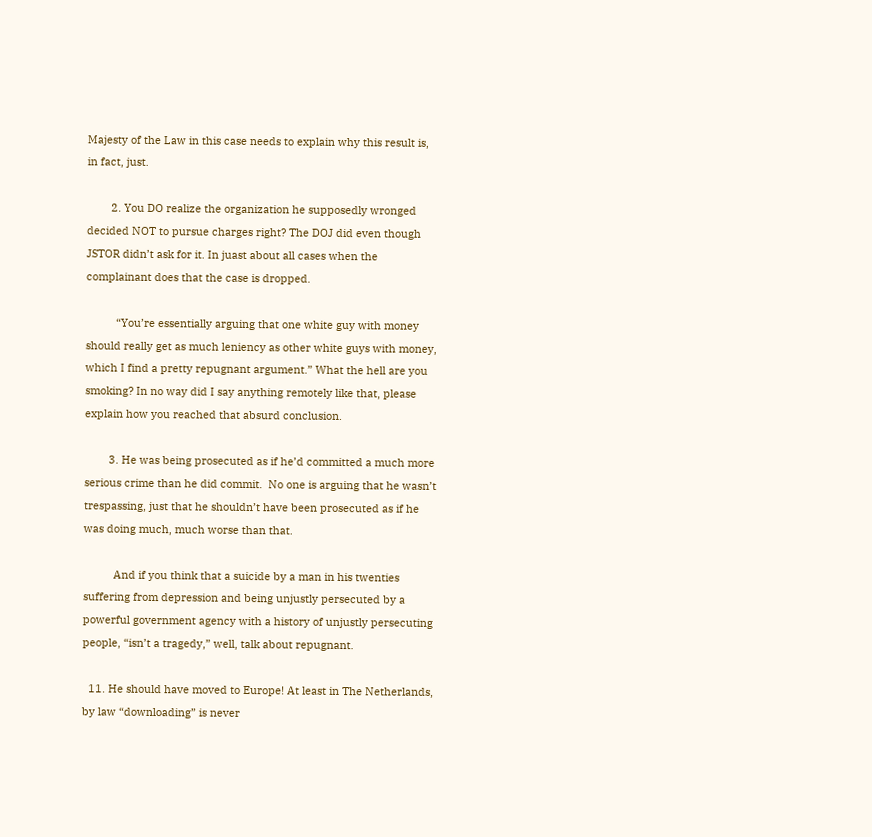Majesty of the Law in this case needs to explain why this result is, in fact, just.

        2. You DO realize the organization he supposedly wronged decided NOT to pursue charges right? The DOJ did even though JSTOR didn’t ask for it. In juast about all cases when the complainant does that the case is dropped.

          “You’re essentially arguing that one white guy with money should really get as much leniency as other white guys with money, which I find a pretty repugnant argument.” What the hell are you smoking? In no way did I say anything remotely like that, please explain how you reached that absurd conclusion.

        3. He was being prosecuted as if he’d committed a much more serious crime than he did commit.  No one is arguing that he wasn’t trespassing, just that he shouldn’t have been prosecuted as if he was doing much, much worse than that.

          And if you think that a suicide by a man in his twenties suffering from depression and being unjustly persecuted by a powerful government agency with a history of unjustly persecuting people, “isn’t a tragedy,” well, talk about repugnant.

  11. He should have moved to Europe! At least in The Netherlands, by law “downloading” is never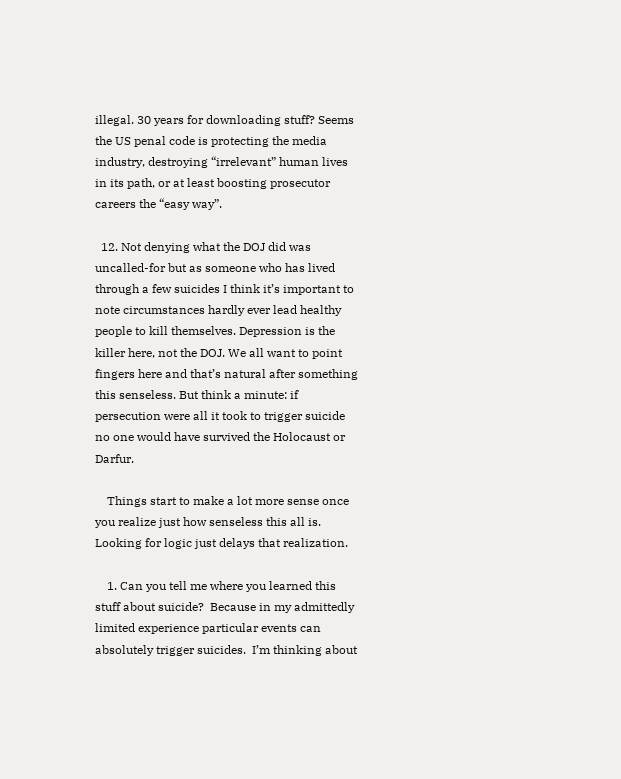illegal. 30 years for downloading stuff? Seems the US penal code is protecting the media industry, destroying “irrelevant” human lives in its path, or at least boosting prosecutor careers the “easy way”.

  12. Not denying what the DOJ did was uncalled-for but as someone who has lived through a few suicides I think it’s important to note circumstances hardly ever lead healthy people to kill themselves. Depression is the killer here, not the DOJ. We all want to point fingers here and that’s natural after something this senseless. But think a minute: if persecution were all it took to trigger suicide no one would have survived the Holocaust or Darfur.

    Things start to make a lot more sense once you realize just how senseless this all is. Looking for logic just delays that realization.

    1. Can you tell me where you learned this stuff about suicide?  Because in my admittedly limited experience particular events can absolutely trigger suicides.  I’m thinking about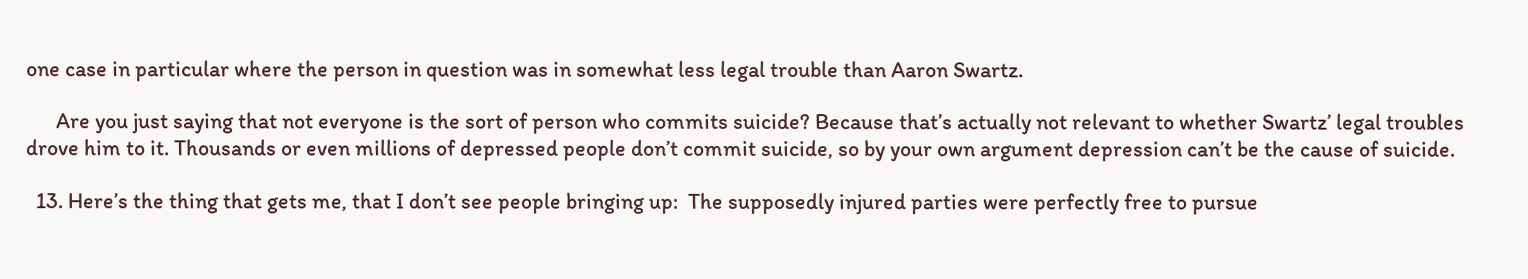one case in particular where the person in question was in somewhat less legal trouble than Aaron Swartz.

      Are you just saying that not everyone is the sort of person who commits suicide? Because that’s actually not relevant to whether Swartz’ legal troubles drove him to it. Thousands or even millions of depressed people don’t commit suicide, so by your own argument depression can’t be the cause of suicide.

  13. Here’s the thing that gets me, that I don’t see people bringing up:  The supposedly injured parties were perfectly free to pursue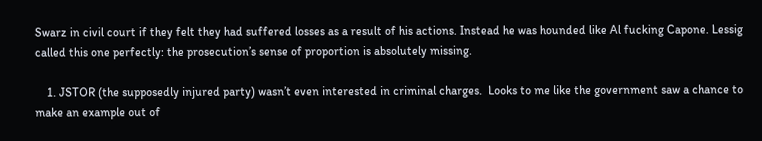Swarz in civil court if they felt they had suffered losses as a result of his actions. Instead he was hounded like Al fucking Capone. Lessig called this one perfectly: the prosecution’s sense of proportion is absolutely missing.

    1. JSTOR (the supposedly injured party) wasn’t even interested in criminal charges.  Looks to me like the government saw a chance to make an example out of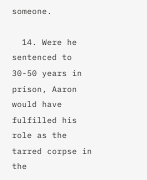someone.

  14. Were he sentenced to 30-50 years in prison, Aaron would have fulfilled his role as the tarred corpse in the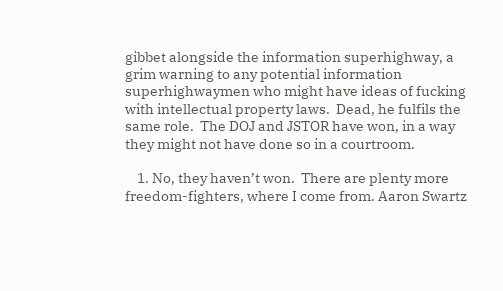gibbet alongside the information superhighway, a grim warning to any potential information superhighwaymen who might have ideas of fucking with intellectual property laws.  Dead, he fulfils the same role.  The DOJ and JSTOR have won, in a way they might not have done so in a courtroom.

    1. No, they haven’t won.  There are plenty more freedom-fighters, where I come from. Aaron Swartz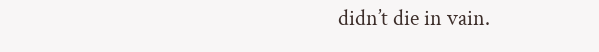didn’t die in vain.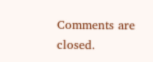Comments are closed.